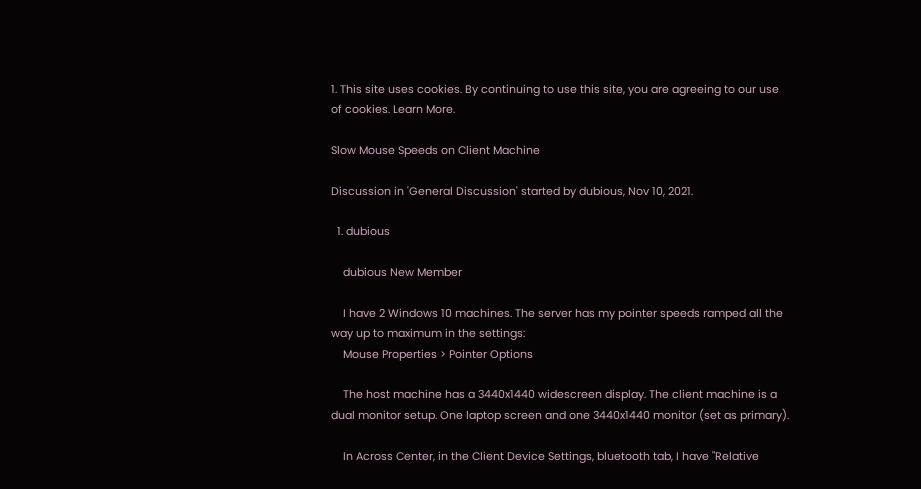1. This site uses cookies. By continuing to use this site, you are agreeing to our use of cookies. Learn More.

Slow Mouse Speeds on Client Machine

Discussion in 'General Discussion' started by dubious, Nov 10, 2021.

  1. dubious

    dubious New Member

    I have 2 Windows 10 machines. The server has my pointer speeds ramped all the way up to maximum in the settings:
    Mouse Properties > Pointer Options

    The host machine has a 3440x1440 widescreen display. The client machine is a dual monitor setup. One laptop screen and one 3440x1440 monitor (set as primary).

    In Across Center, in the Client Device Settings, bluetooth tab, I have "Relative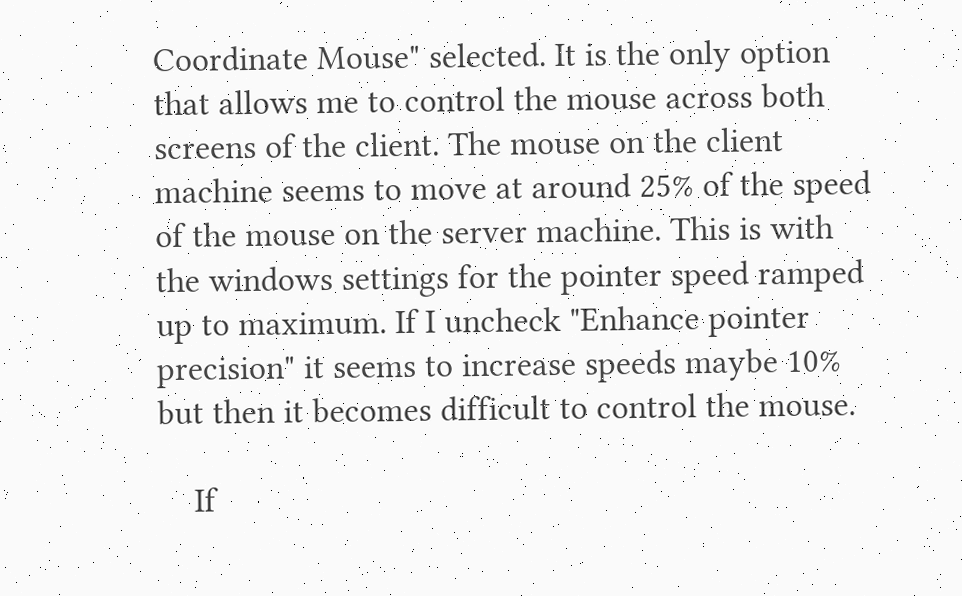Coordinate Mouse" selected. It is the only option that allows me to control the mouse across both screens of the client. The mouse on the client machine seems to move at around 25% of the speed of the mouse on the server machine. This is with the windows settings for the pointer speed ramped up to maximum. If I uncheck "Enhance pointer precision" it seems to increase speeds maybe 10% but then it becomes difficult to control the mouse.

    If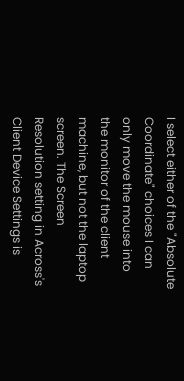I select either of the "Absolute Coordinate" choices I can only move the mouse into the monitor of the client machine, but not the laptop screen. The Screen Resolution setting in Across's Client Device Settings is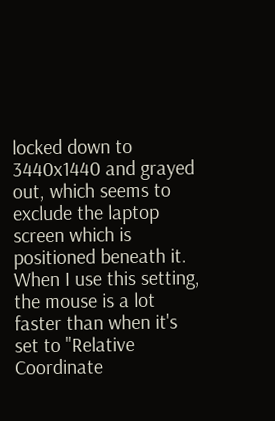locked down to 3440x1440 and grayed out, which seems to exclude the laptop screen which is positioned beneath it. When I use this setting, the mouse is a lot faster than when it's set to "Relative Coordinate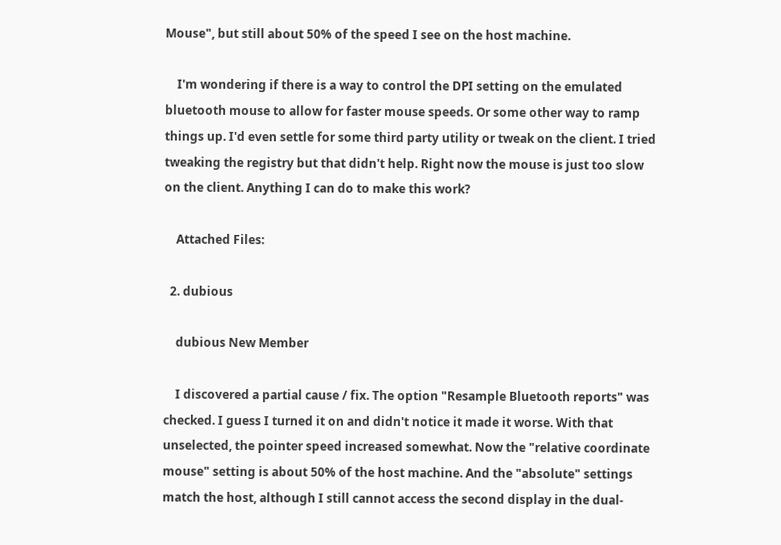Mouse", but still about 50% of the speed I see on the host machine.

    I'm wondering if there is a way to control the DPI setting on the emulated bluetooth mouse to allow for faster mouse speeds. Or some other way to ramp things up. I'd even settle for some third party utility or tweak on the client. I tried tweaking the registry but that didn't help. Right now the mouse is just too slow on the client. Anything I can do to make this work?

    Attached Files:

  2. dubious

    dubious New Member

    I discovered a partial cause / fix. The option "Resample Bluetooth reports" was checked. I guess I turned it on and didn't notice it made it worse. With that unselected, the pointer speed increased somewhat. Now the "relative coordinate mouse" setting is about 50% of the host machine. And the "absolute" settings match the host, although I still cannot access the second display in the dual-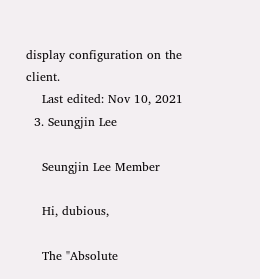display configuration on the client.
    Last edited: Nov 10, 2021
  3. Seungjin Lee

    Seungjin Lee Member

    Hi, dubious,

    The "Absolute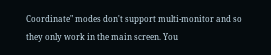Coordinate" modes don't support multi-monitor and so they only work in the main screen. You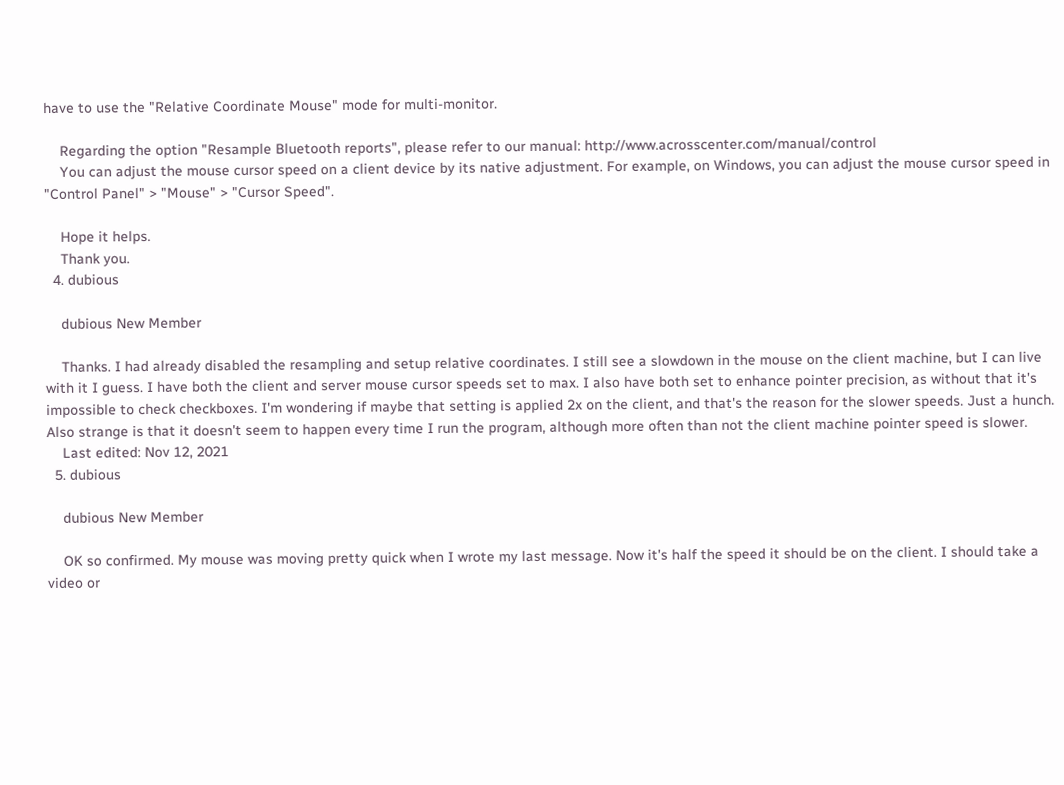have to use the "Relative Coordinate Mouse" mode for multi-monitor.

    Regarding the option "Resample Bluetooth reports", please refer to our manual: http://www.acrosscenter.com/manual/control
    You can adjust the mouse cursor speed on a client device by its native adjustment. For example, on Windows, you can adjust the mouse cursor speed in "Control Panel" > "Mouse" > "Cursor Speed".

    Hope it helps.
    Thank you.
  4. dubious

    dubious New Member

    Thanks. I had already disabled the resampling and setup relative coordinates. I still see a slowdown in the mouse on the client machine, but I can live with it I guess. I have both the client and server mouse cursor speeds set to max. I also have both set to enhance pointer precision, as without that it's impossible to check checkboxes. I'm wondering if maybe that setting is applied 2x on the client, and that's the reason for the slower speeds. Just a hunch. Also strange is that it doesn't seem to happen every time I run the program, although more often than not the client machine pointer speed is slower.
    Last edited: Nov 12, 2021
  5. dubious

    dubious New Member

    OK so confirmed. My mouse was moving pretty quick when I wrote my last message. Now it's half the speed it should be on the client. I should take a video or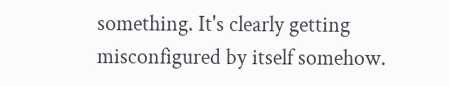something. It's clearly getting misconfigured by itself somehow.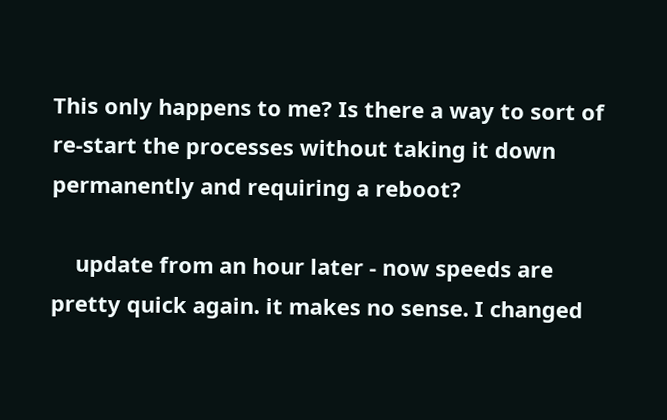This only happens to me? Is there a way to sort of re-start the processes without taking it down permanently and requiring a reboot?

    update from an hour later - now speeds are pretty quick again. it makes no sense. I changed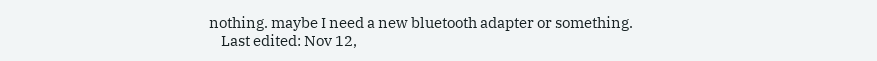nothing. maybe I need a new bluetooth adapter or something.
    Last edited: Nov 12,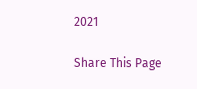2021

Share This Page